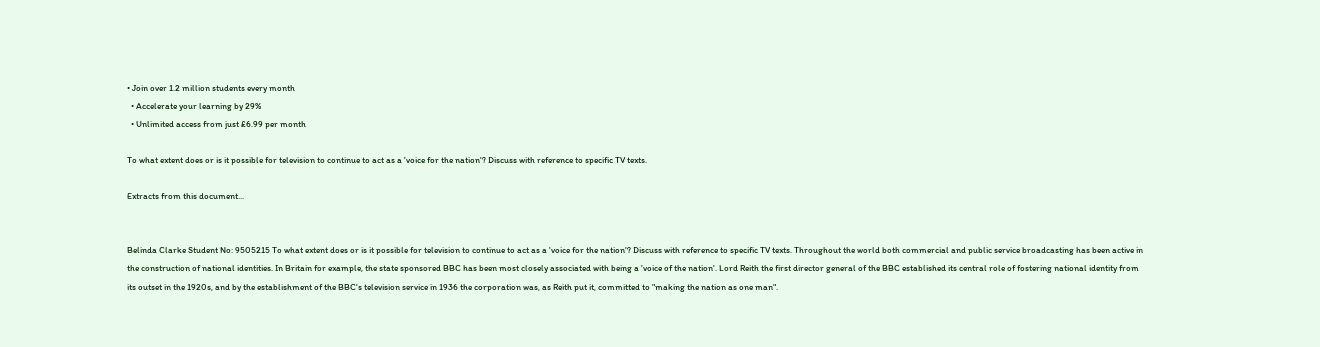• Join over 1.2 million students every month
  • Accelerate your learning by 29%
  • Unlimited access from just £6.99 per month

To what extent does or is it possible for television to continue to act as a 'voice for the nation'? Discuss with reference to specific TV texts.

Extracts from this document...


Belinda Clarke Student No: 9505215 To what extent does or is it possible for television to continue to act as a 'voice for the nation'? Discuss with reference to specific TV texts. Throughout the world both commercial and public service broadcasting has been active in the construction of national identities. In Britain for example, the state sponsored BBC has been most closely associated with being a 'voice of the nation'. Lord Reith the first director general of the BBC established its central role of fostering national identity from its outset in the 1920s, and by the establishment of the BBC's television service in 1936 the corporation was, as Reith put it, committed to "making the nation as one man".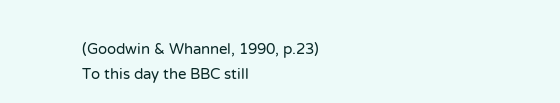(Goodwin & Whannel, 1990, p.23) To this day the BBC still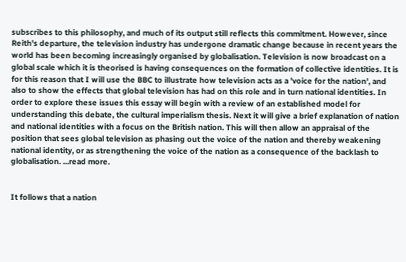subscribes to this philosophy, and much of its output still reflects this commitment. However, since Reith's departure, the television industry has undergone dramatic change because in recent years the world has been becoming increasingly organised by globalisation. Television is now broadcast on a global scale which it is theorised is having consequences on the formation of collective identities. It is for this reason that I will use the BBC to illustrate how television acts as a 'voice for the nation', and also to show the effects that global television has had on this role and in turn national identities. In order to explore these issues this essay will begin with a review of an established model for understanding this debate, the cultural imperialism thesis. Next it will give a brief explanation of nation and national identities with a focus on the British nation. This will then allow an appraisal of the position that sees global television as phasing out the voice of the nation and thereby weakening national identity, or as strengthening the voice of the nation as a consequence of the backlash to globalisation. ...read more.


It follows that a nation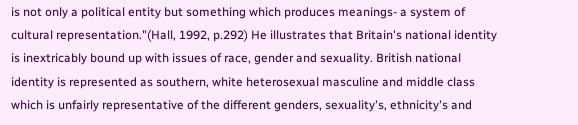is not only a political entity but something which produces meanings- a system of cultural representation."(Hall, 1992, p.292) He illustrates that Britain's national identity is inextricably bound up with issues of race, gender and sexuality. British national identity is represented as southern, white heterosexual masculine and middle class which is unfairly representative of the different genders, sexuality's, ethnicity's and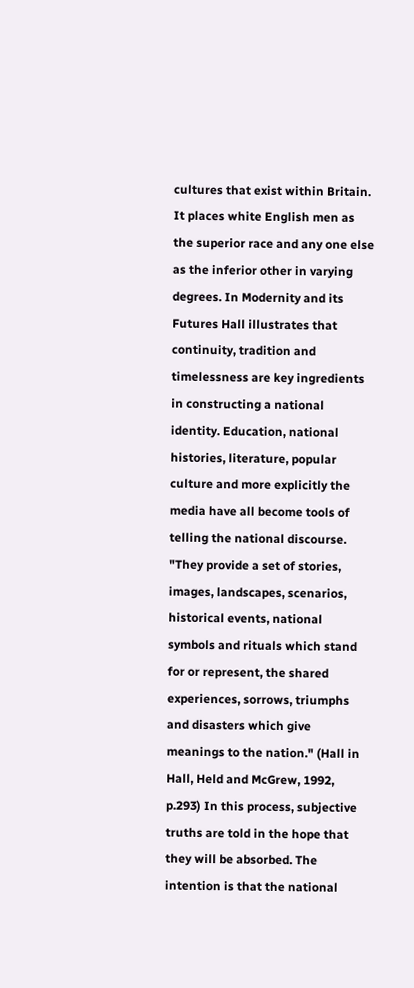cultures that exist within Britain. It places white English men as the superior race and any one else as the inferior other in varying degrees. In Modernity and its Futures Hall illustrates that continuity, tradition and timelessness are key ingredients in constructing a national identity. Education, national histories, literature, popular culture and more explicitly the media have all become tools of telling the national discourse. "They provide a set of stories, images, landscapes, scenarios, historical events, national symbols and rituals which stand for or represent, the shared experiences, sorrows, triumphs and disasters which give meanings to the nation." (Hall in Hall, Held and McGrew, 1992, p.293) In this process, subjective truths are told in the hope that they will be absorbed. The intention is that the national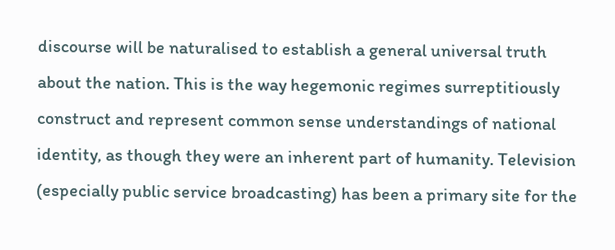discourse will be naturalised to establish a general universal truth about the nation. This is the way hegemonic regimes surreptitiously construct and represent common sense understandings of national identity, as though they were an inherent part of humanity. Television (especially public service broadcasting) has been a primary site for the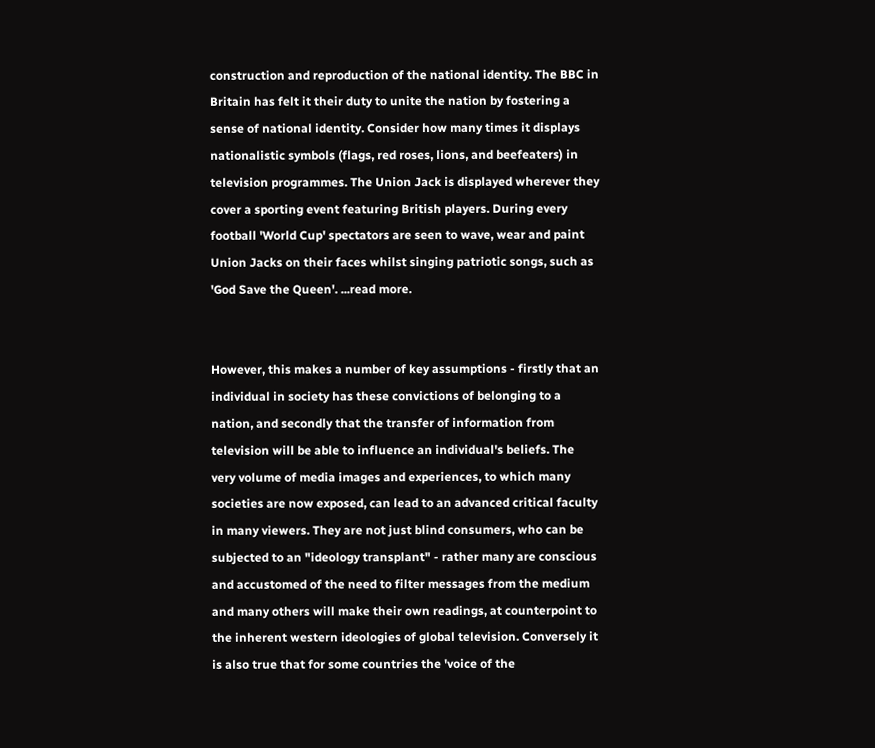construction and reproduction of the national identity. The BBC in Britain has felt it their duty to unite the nation by fostering a sense of national identity. Consider how many times it displays nationalistic symbols (flags, red roses, lions, and beefeaters) in television programmes. The Union Jack is displayed wherever they cover a sporting event featuring British players. During every football 'World Cup' spectators are seen to wave, wear and paint Union Jacks on their faces whilst singing patriotic songs, such as 'God Save the Queen'. ...read more.


However, this makes a number of key assumptions - firstly that an individual in society has these convictions of belonging to a nation, and secondly that the transfer of information from television will be able to influence an individual's beliefs. The very volume of media images and experiences, to which many societies are now exposed, can lead to an advanced critical faculty in many viewers. They are not just blind consumers, who can be subjected to an "ideology transplant" - rather many are conscious and accustomed of the need to filter messages from the medium and many others will make their own readings, at counterpoint to the inherent western ideologies of global television. Conversely it is also true that for some countries the 'voice of the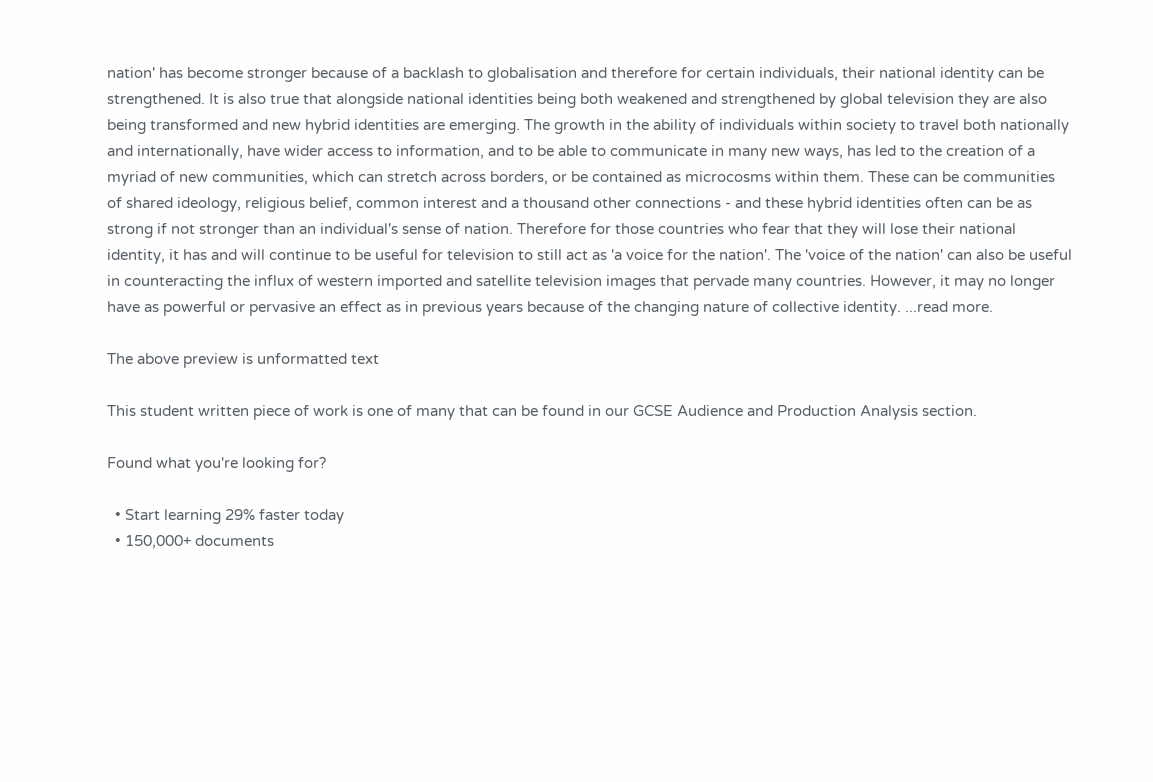nation' has become stronger because of a backlash to globalisation and therefore for certain individuals, their national identity can be strengthened. It is also true that alongside national identities being both weakened and strengthened by global television they are also being transformed and new hybrid identities are emerging. The growth in the ability of individuals within society to travel both nationally and internationally, have wider access to information, and to be able to communicate in many new ways, has led to the creation of a myriad of new communities, which can stretch across borders, or be contained as microcosms within them. These can be communities of shared ideology, religious belief, common interest and a thousand other connections - and these hybrid identities often can be as strong if not stronger than an individual's sense of nation. Therefore for those countries who fear that they will lose their national identity, it has and will continue to be useful for television to still act as 'a voice for the nation'. The 'voice of the nation' can also be useful in counteracting the influx of western imported and satellite television images that pervade many countries. However, it may no longer have as powerful or pervasive an effect as in previous years because of the changing nature of collective identity. ...read more.

The above preview is unformatted text

This student written piece of work is one of many that can be found in our GCSE Audience and Production Analysis section.

Found what you're looking for?

  • Start learning 29% faster today
  • 150,000+ documents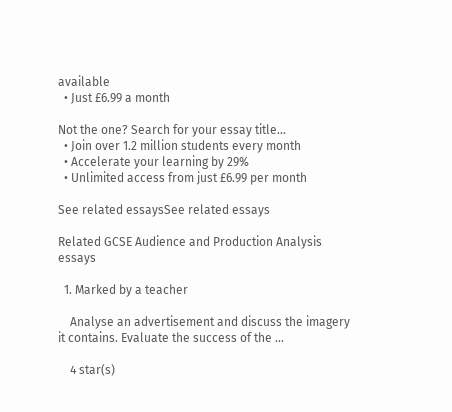available
  • Just £6.99 a month

Not the one? Search for your essay title...
  • Join over 1.2 million students every month
  • Accelerate your learning by 29%
  • Unlimited access from just £6.99 per month

See related essaysSee related essays

Related GCSE Audience and Production Analysis essays

  1. Marked by a teacher

    Analyse an advertisement and discuss the imagery it contains. Evaluate the success of the ...

    4 star(s)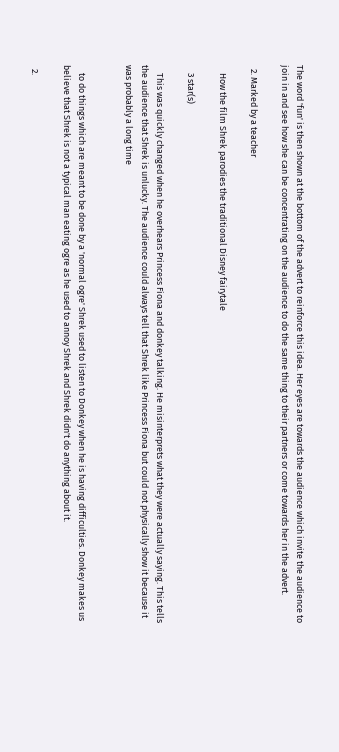The word 'fun' is then shown at the bottom of the advert to reinforce this idea. Her eyes are towards the audience which invite the audience to join in and see how she can be concentrating on the audience to do the same thing to their partners or come towards her in the advert.

  2. Marked by a teacher

    How the film Shrek parodies the traditional Disney fairytale

    3 star(s)

    This was quickly changed when he overhears Princess Fiona and donkey talking. He misinterprets what they were actually saying. This tells the audience that Shrek is unlucky. The audience could always tell that Shrek like Princess Fiona but could not physically show it because it was probably a long time


    to do things which are meant to be done by a 'normal ogre' Shrek used to listen to Donkey when he is having difficulties. Donkey makes us believe that Shrek is not a typical man eating ogre as he used to annoy Shrek and Shrek didn't do anything about it.

  2.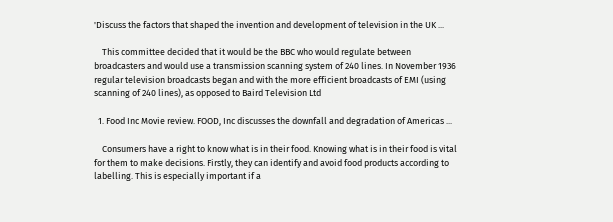'Discuss the factors that shaped the invention and development of television in the UK ...

    This committee decided that it would be the BBC who would regulate between broadcasters and would use a transmission scanning system of 240 lines. In November 1936 regular television broadcasts began and with the more efficient broadcasts of EMI (using scanning of 240 lines), as opposed to Baird Television Ltd

  1. Food Inc Movie review. FOOD, Inc discusses the downfall and degradation of Americas ...

    Consumers have a right to know what is in their food. Knowing what is in their food is vital for them to make decisions. Firstly, they can identify and avoid food products according to labelling. This is especially important if a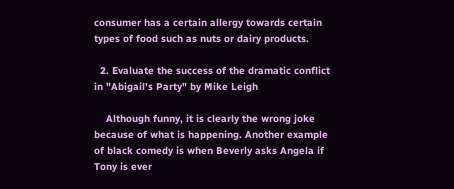consumer has a certain allergy towards certain types of food such as nuts or dairy products.

  2. Evaluate the success of the dramatic conflict in "Abigail's Party" by Mike Leigh

    Although funny, it is clearly the wrong joke because of what is happening. Another example of black comedy is when Beverly asks Angela if Tony is ever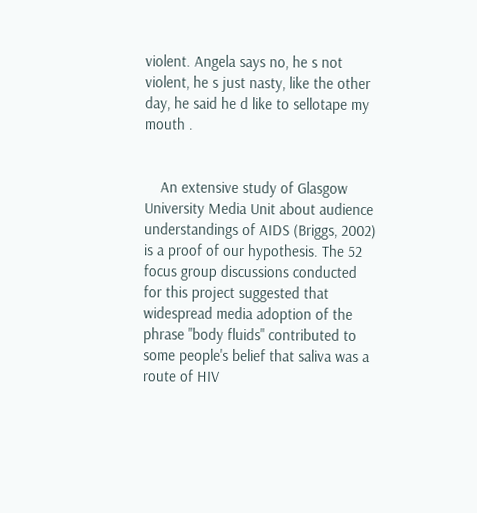violent. Angela says no, he s not violent, he s just nasty, like the other day, he said he d like to sellotape my mouth .


    An extensive study of Glasgow University Media Unit about audience understandings of AIDS (Briggs, 2002) is a proof of our hypothesis. The 52 focus group discussions conducted for this project suggested that widespread media adoption of the phrase "body fluids" contributed to some people's belief that saliva was a route of HIV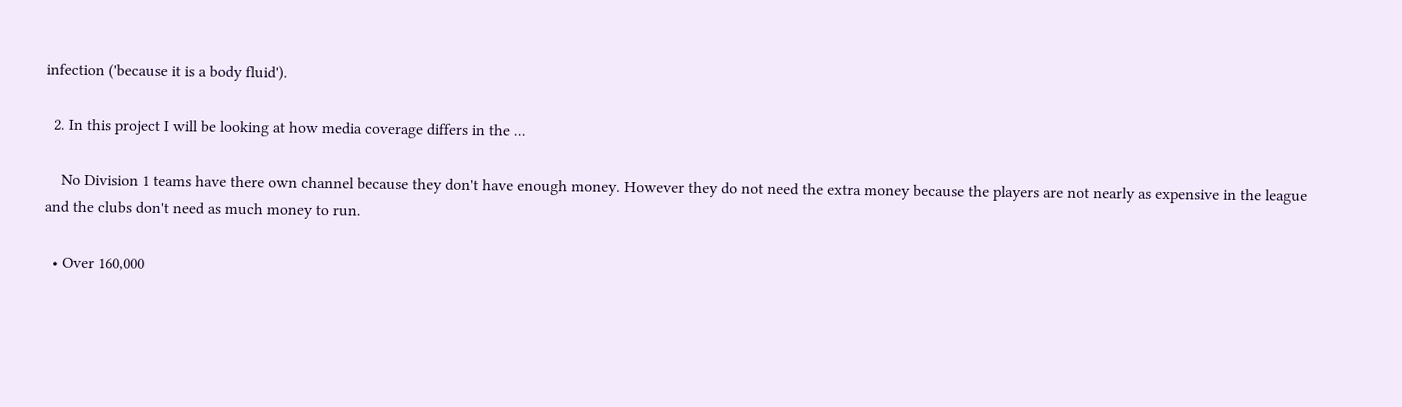infection ('because it is a body fluid').

  2. In this project I will be looking at how media coverage differs in the ...

    No Division 1 teams have there own channel because they don't have enough money. However they do not need the extra money because the players are not nearly as expensive in the league and the clubs don't need as much money to run.

  • Over 160,000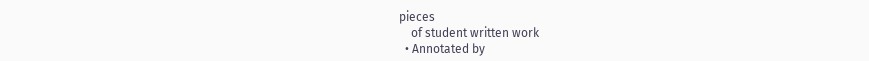pieces
    of student written work
  • Annotated by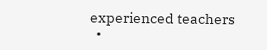experienced teachers
  •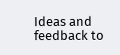Ideas and feedback to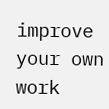improve your own work